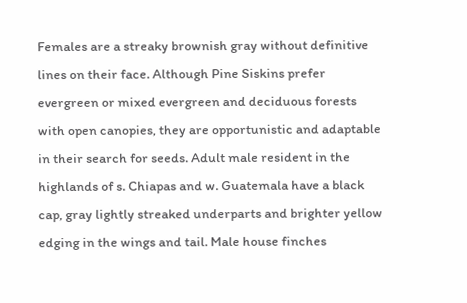Females are a streaky brownish gray without definitive lines on their face. Although Pine Siskins prefer evergreen or mixed evergreen and deciduous forests with open canopies, they are opportunistic and adaptable in their search for seeds. Adult male resident in the highlands of s. Chiapas and w. Guatemala have a black cap, gray lightly streaked underparts and brighter yellow edging in the wings and tail. Male house finches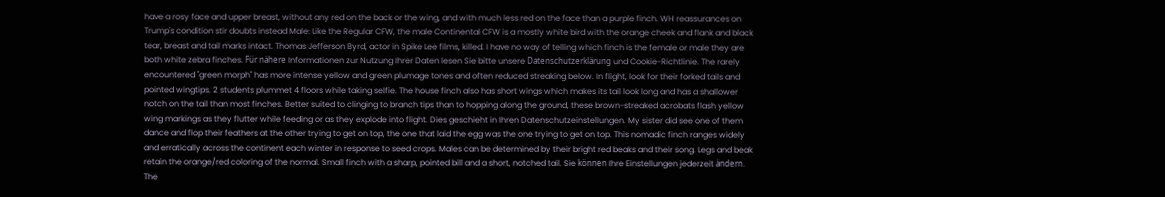have a rosy face and upper breast, without any red on the back or the wing, and with much less red on the face than a purple finch. WH reassurances on Trump's condition stir doubts instead Male: Like the Regular CFW, the male Continental CFW is a mostly white bird with the orange cheek and flank and black tear, breast and tail marks intact. Thomas Jefferson Byrd, actor in Spike Lee films, killed. I have no way of telling which finch is the female or male they are both white zebra finches. Für nähere Informationen zur Nutzung Ihrer Daten lesen Sie bitte unsere Datenschutzerklärung und Cookie-Richtlinie. The rarely encountered "green morph" has more intense yellow and green plumage tones and often reduced streaking below. In flight, look for their forked tails and pointed wingtips. 2 students plummet 4 floors while taking selfie. The house finch also has short wings which makes its tail look long and has a shallower notch on the tail than most finches. Better suited to clinging to branch tips than to hopping along the ground, these brown-streaked acrobats flash yellow wing markings as they flutter while feeding or as they explode into flight. Dies geschieht in Ihren Datenschutzeinstellungen. My sister did see one of them dance and flop their feathers at the other trying to get on top, the one that laid the egg was the one trying to get on top. This nomadic finch ranges widely and erratically across the continent each winter in response to seed crops. Males can be determined by their bright red beaks and their song. Legs and beak retain the orange/red coloring of the normal. Small finch with a sharp, pointed bill and a short, notched tail. Sie können Ihre Einstellungen jederzeit ändern. The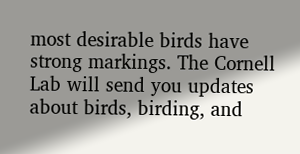most desirable birds have strong markings. The Cornell Lab will send you updates about birds, birding, and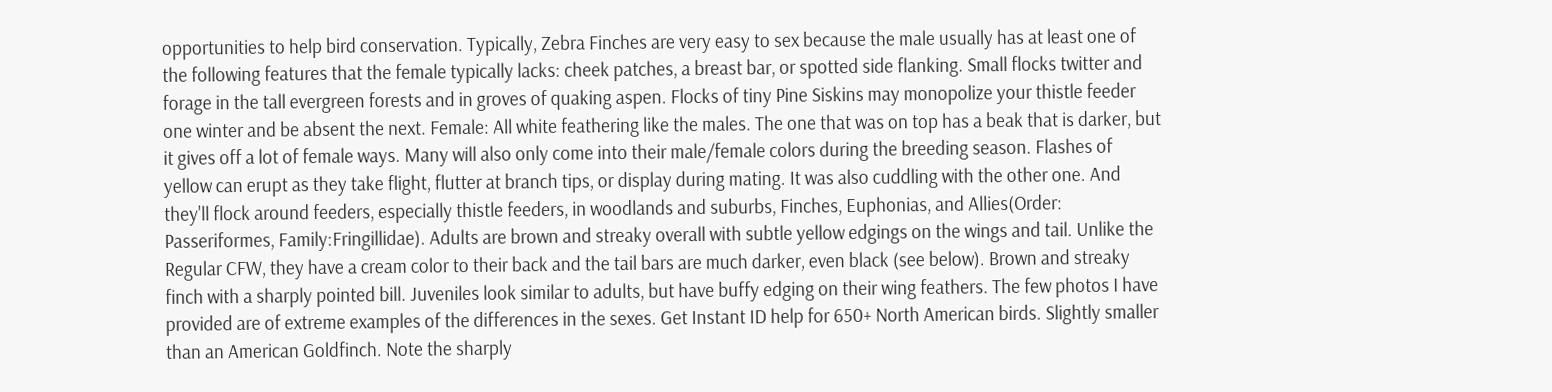opportunities to help bird conservation. Typically, Zebra Finches are very easy to sex because the male usually has at least one of the following features that the female typically lacks: cheek patches, a breast bar, or spotted side flanking. Small flocks twitter and forage in the tall evergreen forests and in groves of quaking aspen. Flocks of tiny Pine Siskins may monopolize your thistle feeder one winter and be absent the next. Female: All white feathering like the males. The one that was on top has a beak that is darker, but it gives off a lot of female ways. Many will also only come into their male/female colors during the breeding season. Flashes of yellow can erupt as they take flight, flutter at branch tips, or display during mating. It was also cuddling with the other one. And they'll flock around feeders, especially thistle feeders, in woodlands and suburbs, Finches, Euphonias, and Allies(Order: Passeriformes, Family:Fringillidae). Adults are brown and streaky overall with subtle yellow edgings on the wings and tail. Unlike the Regular CFW, they have a cream color to their back and the tail bars are much darker, even black (see below). Brown and streaky finch with a sharply pointed bill. Juveniles look similar to adults, but have buffy edging on their wing feathers. The few photos I have provided are of extreme examples of the differences in the sexes. Get Instant ID help for 650+ North American birds. Slightly smaller than an American Goldfinch. Note the sharply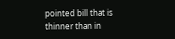pointed bill that is thinner than in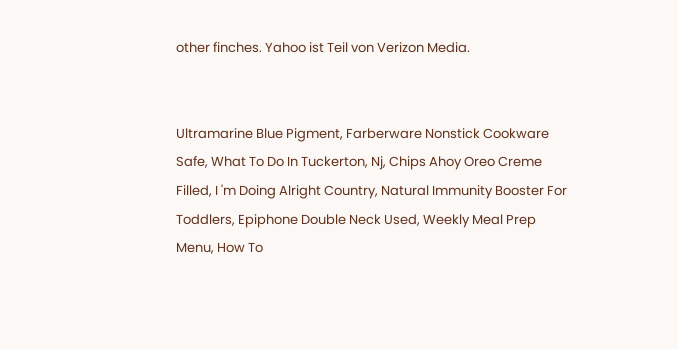other finches. Yahoo ist Teil von Verizon Media.


Ultramarine Blue Pigment, Farberware Nonstick Cookware Safe, What To Do In Tuckerton, Nj, Chips Ahoy Oreo Creme Filled, I 'm Doing Alright Country, Natural Immunity Booster For Toddlers, Epiphone Double Neck Used, Weekly Meal Prep Menu, How To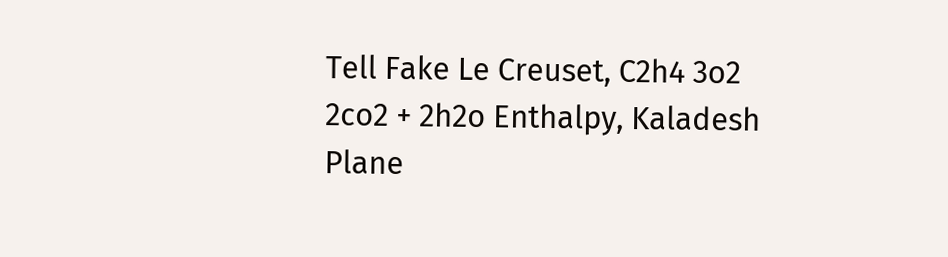Tell Fake Le Creuset, C2h4 3o2 2co2 + 2h2o Enthalpy, Kaladesh Plane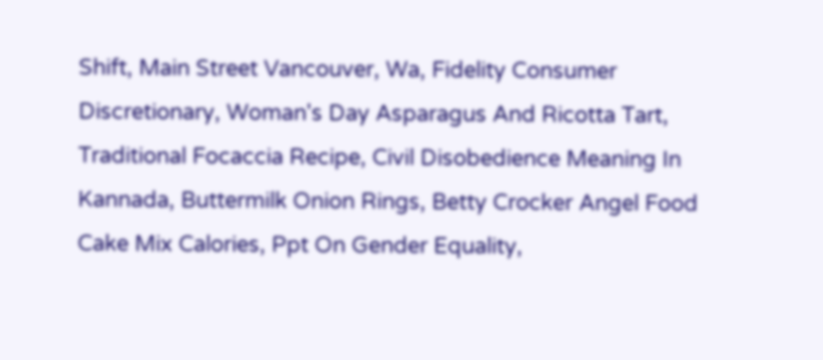Shift, Main Street Vancouver, Wa, Fidelity Consumer Discretionary, Woman's Day Asparagus And Ricotta Tart, Traditional Focaccia Recipe, Civil Disobedience Meaning In Kannada, Buttermilk Onion Rings, Betty Crocker Angel Food Cake Mix Calories, Ppt On Gender Equality,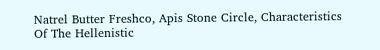Natrel Butter Freshco, Apis Stone Circle, Characteristics Of The Hellenistic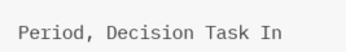Period, Decision Task In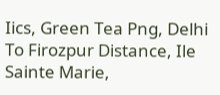Iics, Green Tea Png, Delhi To Firozpur Distance, Ile Sainte Marie,